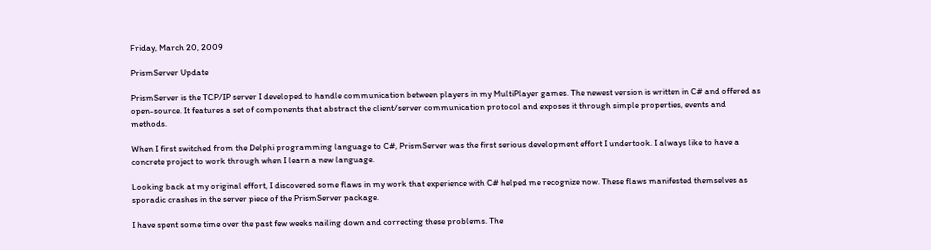Friday, March 20, 2009

PrismServer Update

PrismServer is the TCP/IP server I developed to handle communication between players in my MultiPlayer games. The newest version is written in C# and offered as open-source. It features a set of components that abstract the client/server communication protocol and exposes it through simple properties, events and methods.

When I first switched from the Delphi programming language to C#, PrismServer was the first serious development effort I undertook. I always like to have a concrete project to work through when I learn a new language.

Looking back at my original effort, I discovered some flaws in my work that experience with C# helped me recognize now. These flaws manifested themselves as sporadic crashes in the server piece of the PrismServer package.

I have spent some time over the past few weeks nailing down and correcting these problems. The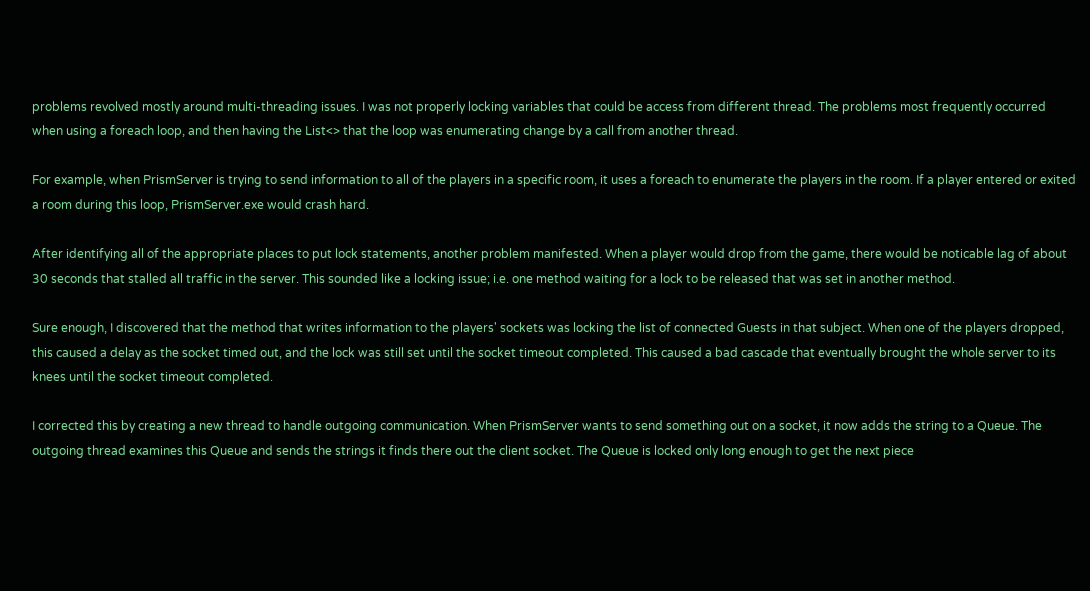problems revolved mostly around multi-threading issues. I was not properly locking variables that could be access from different thread. The problems most frequently occurred when using a foreach loop, and then having the List<> that the loop was enumerating change by a call from another thread.

For example, when PrismServer is trying to send information to all of the players in a specific room, it uses a foreach to enumerate the players in the room. If a player entered or exited a room during this loop, PrismServer.exe would crash hard.

After identifying all of the appropriate places to put lock statements, another problem manifested. When a player would drop from the game, there would be noticable lag of about 30 seconds that stalled all traffic in the server. This sounded like a locking issue; i.e. one method waiting for a lock to be released that was set in another method.

Sure enough, I discovered that the method that writes information to the players' sockets was locking the list of connected Guests in that subject. When one of the players dropped, this caused a delay as the socket timed out, and the lock was still set until the socket timeout completed. This caused a bad cascade that eventually brought the whole server to its knees until the socket timeout completed.

I corrected this by creating a new thread to handle outgoing communication. When PrismServer wants to send something out on a socket, it now adds the string to a Queue. The outgoing thread examines this Queue and sends the strings it finds there out the client socket. The Queue is locked only long enough to get the next piece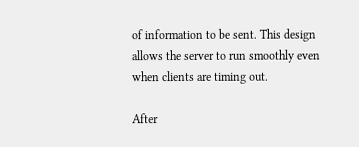of information to be sent. This design allows the server to run smoothly even when clients are timing out.

After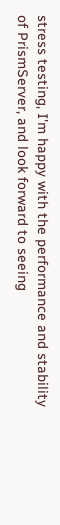stress testing, I'm happy with the performance and stability of PrismServer, and look forward to seeing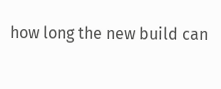how long the new build can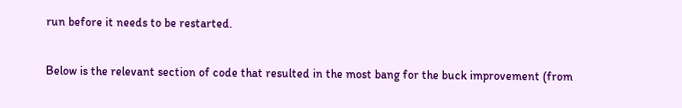run before it needs to be restarted.

Below is the relevant section of code that resulted in the most bang for the buck improvement (from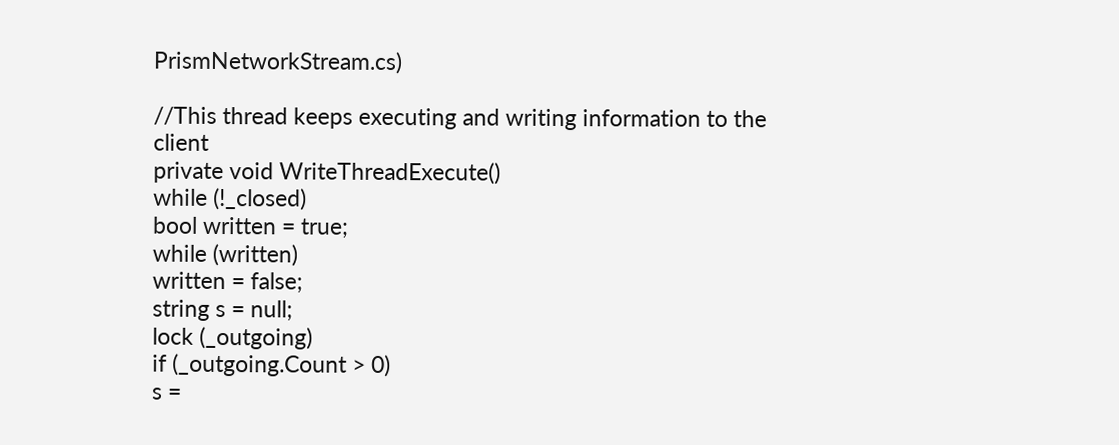PrismNetworkStream.cs)

//This thread keeps executing and writing information to the client
private void WriteThreadExecute()
while (!_closed)
bool written = true;
while (written)
written = false;
string s = null;
lock (_outgoing)
if (_outgoing.Count > 0)
s =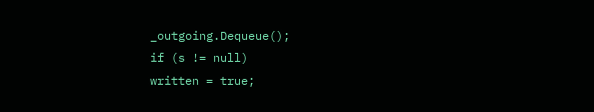_outgoing.Dequeue();
if (s != null)
written = true;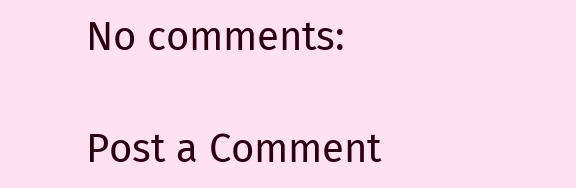No comments:

Post a Comment